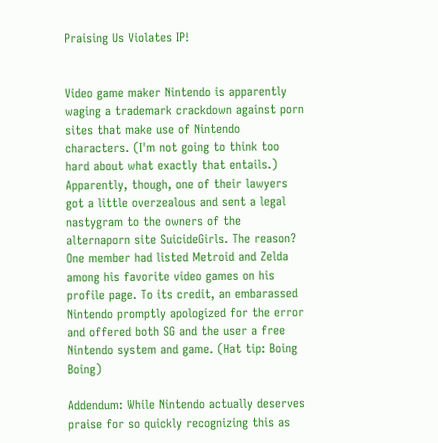Praising Us Violates IP!


Video game maker Nintendo is apparently waging a trademark crackdown against porn sites that make use of Nintendo characters. (I'm not going to think too hard about what exactly that entails.) Apparently, though, one of their lawyers got a little overzealous and sent a legal nastygram to the owners of the alternaporn site SuicideGirls. The reason? One member had listed Metroid and Zelda among his favorite video games on his profile page. To its credit, an embarassed Nintendo promptly apologized for the error and offered both SG and the user a free Nintendo system and game. (Hat tip: Boing Boing)

Addendum: While Nintendo actually deserves praise for so quickly recognizing this as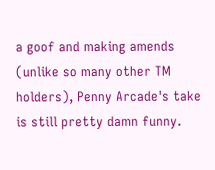a goof and making amends (unlike so many other TM holders), Penny Arcade's take is still pretty damn funny.